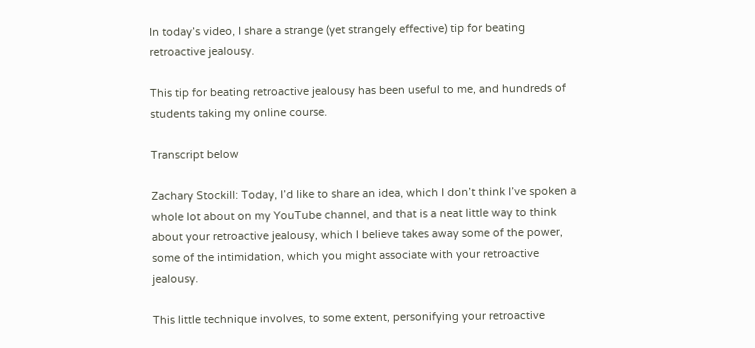In today’s video, I share a strange (yet strangely effective) tip for beating retroactive jealousy.

This tip for beating retroactive jealousy has been useful to me, and hundreds of students taking my online course.

Transcript below

Zachary Stockill: Today, I’d like to share an idea, which I don’t think I’ve spoken a whole lot about on my YouTube channel, and that is a neat little way to think about your retroactive jealousy, which I believe takes away some of the power, some of the intimidation, which you might associate with your retroactive jealousy.

This little technique involves, to some extent, personifying your retroactive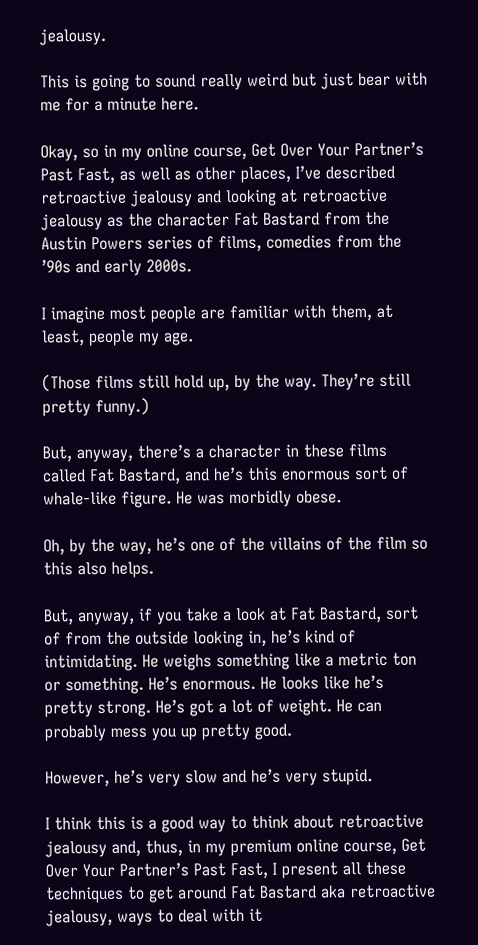jealousy.

This is going to sound really weird but just bear with me for a minute here.

Okay, so in my online course, Get Over Your Partner’s Past Fast, as well as other places, I’ve described retroactive jealousy and looking at retroactive jealousy as the character Fat Bastard from the Austin Powers series of films, comedies from the ’90s and early 2000s.

I imagine most people are familiar with them, at least, people my age.

(Those films still hold up, by the way. They’re still pretty funny.)

But, anyway, there’s a character in these films called Fat Bastard, and he’s this enormous sort of whale-like figure. He was morbidly obese.

Oh, by the way, he’s one of the villains of the film so this also helps.

But, anyway, if you take a look at Fat Bastard, sort of from the outside looking in, he’s kind of intimidating. He weighs something like a metric ton or something. He’s enormous. He looks like he’s pretty strong. He’s got a lot of weight. He can probably mess you up pretty good.

However, he’s very slow and he’s very stupid.

I think this is a good way to think about retroactive jealousy and, thus, in my premium online course, Get Over Your Partner’s Past Fast, I present all these techniques to get around Fat Bastard aka retroactive jealousy, ways to deal with it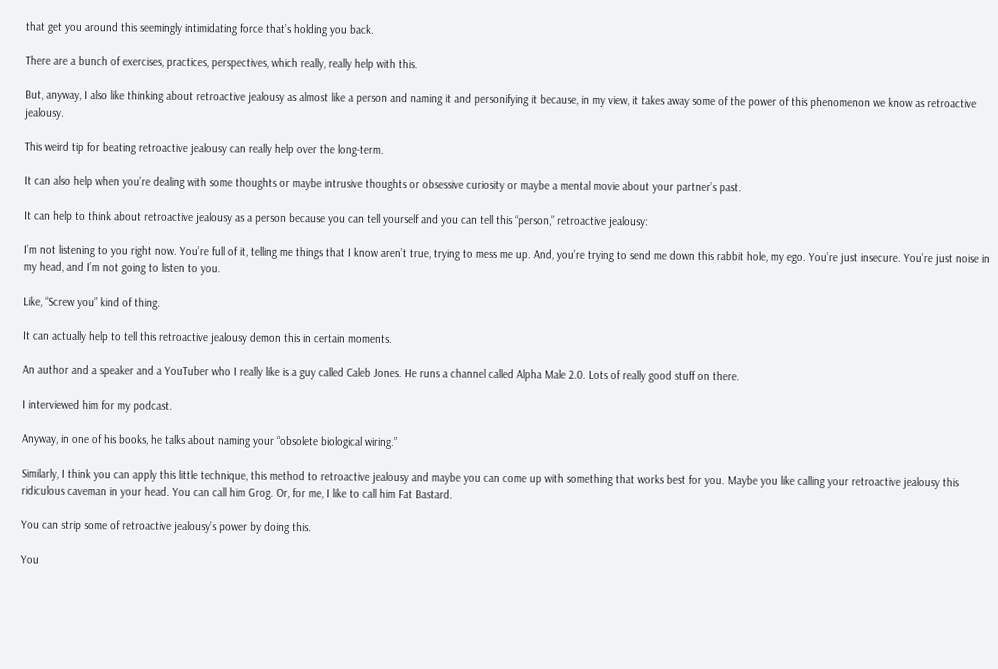that get you around this seemingly intimidating force that’s holding you back.

There are a bunch of exercises, practices, perspectives, which really, really help with this.

But, anyway, I also like thinking about retroactive jealousy as almost like a person and naming it and personifying it because, in my view, it takes away some of the power of this phenomenon we know as retroactive jealousy.

This weird tip for beating retroactive jealousy can really help over the long-term.

It can also help when you’re dealing with some thoughts or maybe intrusive thoughts or obsessive curiosity or maybe a mental movie about your partner’s past.

It can help to think about retroactive jealousy as a person because you can tell yourself and you can tell this “person,” retroactive jealousy:

I’m not listening to you right now. You’re full of it, telling me things that I know aren’t true, trying to mess me up. And, you’re trying to send me down this rabbit hole, my ego. You’re just insecure. You’re just noise in my head, and I’m not going to listen to you.

Like, “Screw you” kind of thing.

It can actually help to tell this retroactive jealousy demon this in certain moments.

An author and a speaker and a YouTuber who I really like is a guy called Caleb Jones. He runs a channel called Alpha Male 2.0. Lots of really good stuff on there.

I interviewed him for my podcast.

Anyway, in one of his books, he talks about naming your “obsolete biological wiring.”

Similarly, I think you can apply this little technique, this method to retroactive jealousy and maybe you can come up with something that works best for you. Maybe you like calling your retroactive jealousy this ridiculous caveman in your head. You can call him Grog. Or, for me, I like to call him Fat Bastard.

You can strip some of retroactive jealousy’s power by doing this.

You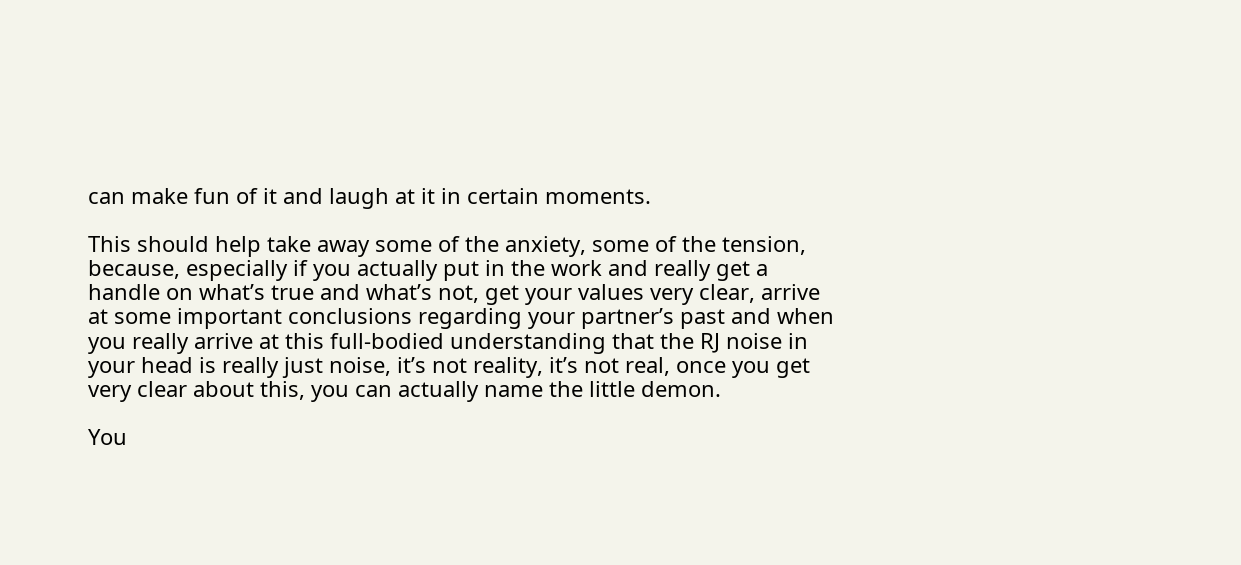can make fun of it and laugh at it in certain moments.

This should help take away some of the anxiety, some of the tension, because, especially if you actually put in the work and really get a handle on what’s true and what’s not, get your values very clear, arrive at some important conclusions regarding your partner’s past and when you really arrive at this full-bodied understanding that the RJ noise in your head is really just noise, it’s not reality, it’s not real, once you get very clear about this, you can actually name the little demon.

You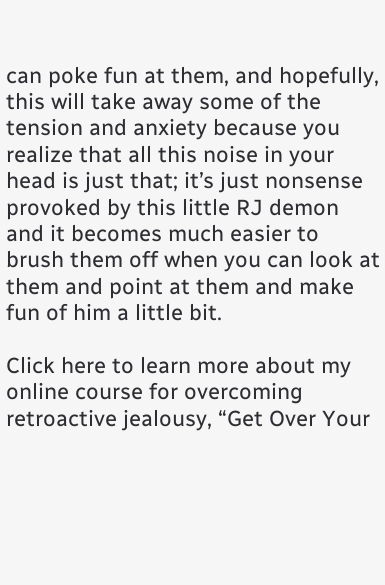can poke fun at them, and hopefully, this will take away some of the tension and anxiety because you realize that all this noise in your head is just that; it’s just nonsense provoked by this little RJ demon and it becomes much easier to brush them off when you can look at them and point at them and make fun of him a little bit.

Click here to learn more about my online course for overcoming retroactive jealousy, “Get Over Your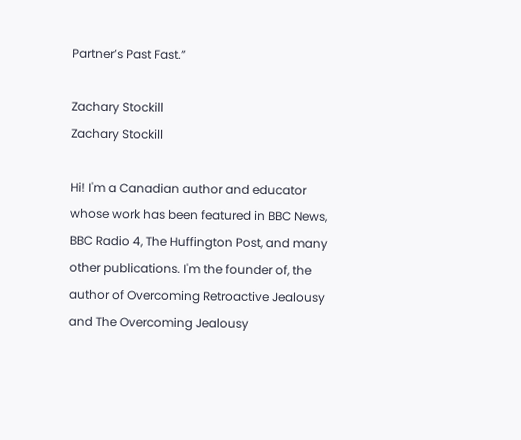Partner’s Past Fast.”

Zachary Stockill
Zachary Stockill

Hi! I'm a Canadian author and educator whose work has been featured in BBC News, BBC Radio 4, The Huffington Post, and many other publications. I'm the founder of, the author of Overcoming Retroactive Jealousy and The Overcoming Jealousy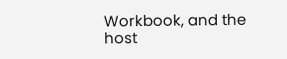Workbook, and the host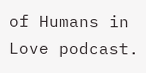of Humans in Love podcast.